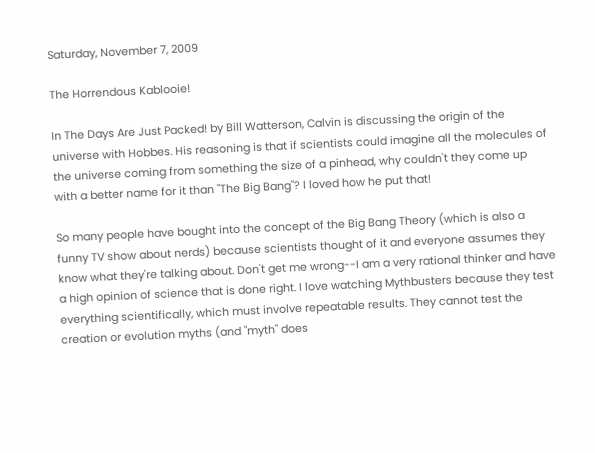Saturday, November 7, 2009

The Horrendous Kablooie!

In The Days Are Just Packed! by Bill Watterson, Calvin is discussing the origin of the universe with Hobbes. His reasoning is that if scientists could imagine all the molecules of the universe coming from something the size of a pinhead, why couldn't they come up with a better name for it than "The Big Bang"? I loved how he put that!

So many people have bought into the concept of the Big Bang Theory (which is also a funny TV show about nerds) because scientists thought of it and everyone assumes they know what they're talking about. Don't get me wrong--I am a very rational thinker and have a high opinion of science that is done right. I love watching Mythbusters because they test everything scientifically, which must involve repeatable results. They cannot test the creation or evolution myths (and "myth" does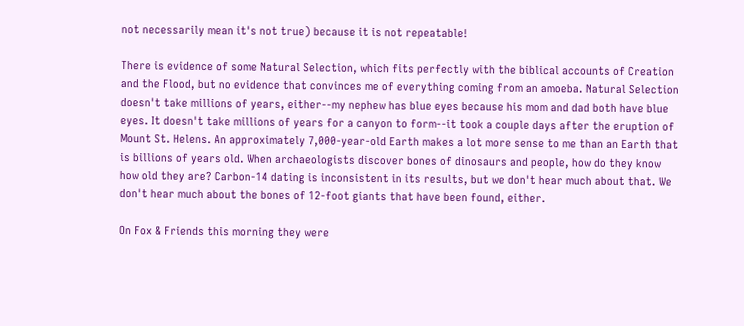not necessarily mean it's not true) because it is not repeatable!

There is evidence of some Natural Selection, which fits perfectly with the biblical accounts of Creation and the Flood, but no evidence that convinces me of everything coming from an amoeba. Natural Selection doesn't take millions of years, either--my nephew has blue eyes because his mom and dad both have blue eyes. It doesn't take millions of years for a canyon to form--it took a couple days after the eruption of Mount St. Helens. An approximately 7,000-year-old Earth makes a lot more sense to me than an Earth that is billions of years old. When archaeologists discover bones of dinosaurs and people, how do they know how old they are? Carbon-14 dating is inconsistent in its results, but we don't hear much about that. We don't hear much about the bones of 12-foot giants that have been found, either.

On Fox & Friends this morning they were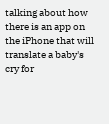talking about how there is an app on the iPhone that will translate a baby's cry for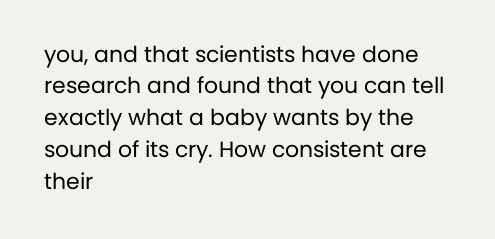you, and that scientists have done research and found that you can tell exactly what a baby wants by the sound of its cry. How consistent are their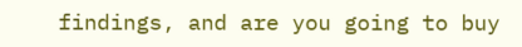findings, and are you going to buy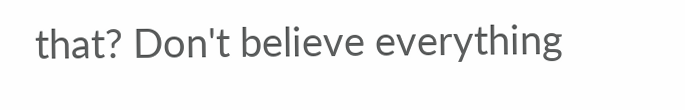that? Don't believe everything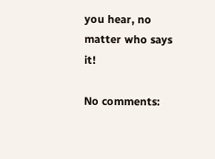you hear, no matter who says it!

No comments: